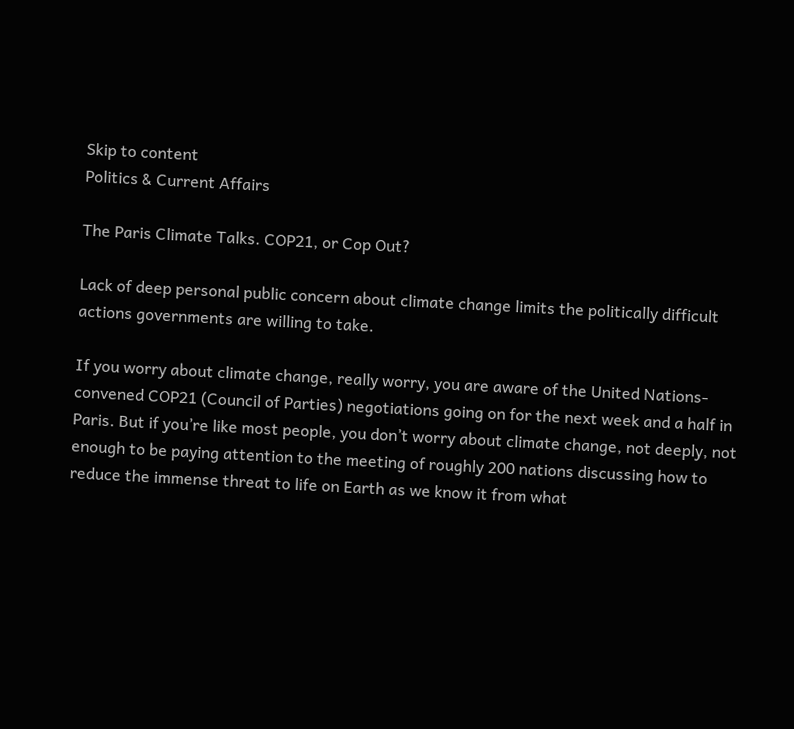Skip to content
Politics & Current Affairs

The Paris Climate Talks. COP21, or Cop Out?

Lack of deep personal public concern about climate change limits the politically difficult actions governments are willing to take.

If you worry about climate change, really worry, you are aware of the United Nations-convened COP21 (Council of Parties) negotiations going on for the next week and a half in Paris. But if you’re like most people, you don’t worry about climate change, not deeply, not enough to be paying attention to the meeting of roughly 200 nations discussing how to reduce the immense threat to life on Earth as we know it from what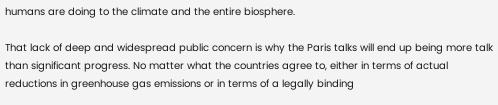humans are doing to the climate and the entire biosphere.

That lack of deep and widespread public concern is why the Paris talks will end up being more talk than significant progress. No matter what the countries agree to, either in terms of actual reductions in greenhouse gas emissions or in terms of a legally binding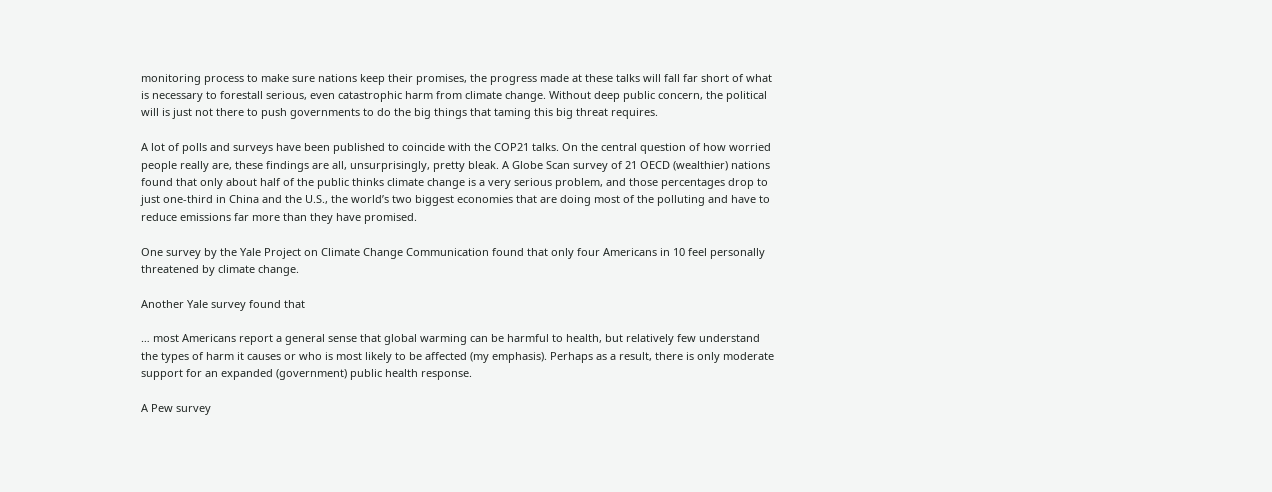monitoring process to make sure nations keep their promises, the progress made at these talks will fall far short of what is necessary to forestall serious, even catastrophic harm from climate change. Without deep public concern, the political will is just not there to push governments to do the big things that taming this big threat requires.

A lot of polls and surveys have been published to coincide with the COP21 talks. On the central question of how worried people really are, these findings are all, unsurprisingly, pretty bleak. A Globe Scan survey of 21 OECD (wealthier) nations found that only about half of the public thinks climate change is a very serious problem, and those percentages drop to just one-third in China and the U.S., the world’s two biggest economies that are doing most of the polluting and have to reduce emissions far more than they have promised.

One survey by the Yale Project on Climate Change Communication found that only four Americans in 10 feel personally threatened by climate change.

Another Yale survey found that

… most Americans report a general sense that global warming can be harmful to health, but relatively few understand the types of harm it causes or who is most likely to be affected (my emphasis). Perhaps as a result, there is only moderate support for an expanded (government) public health response.

A Pew survey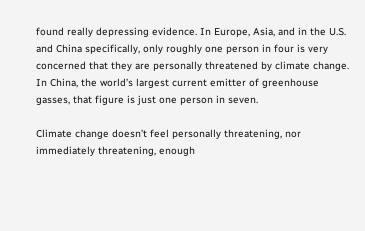found really depressing evidence. In Europe, Asia, and in the U.S. and China specifically, only roughly one person in four is very concerned that they are personally threatened by climate change. In China, the world’s largest current emitter of greenhouse gasses, that figure is just one person in seven.

Climate change doesn’t feel personally threatening, nor immediately threatening, enough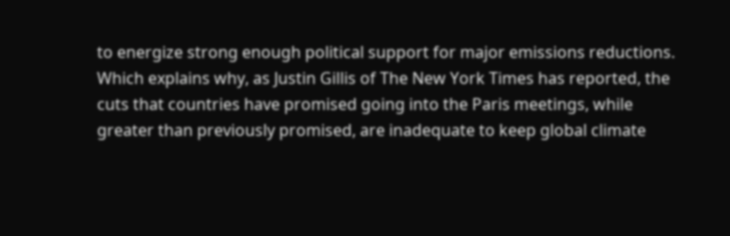to energize strong enough political support for major emissions reductions. Which explains why, as Justin Gillis of The New York Times has reported, the cuts that countries have promised going into the Paris meetings, while greater than previously promised, are inadequate to keep global climate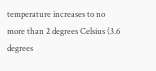temperature increases to no more than 2 degrees Celsius (3.6 degrees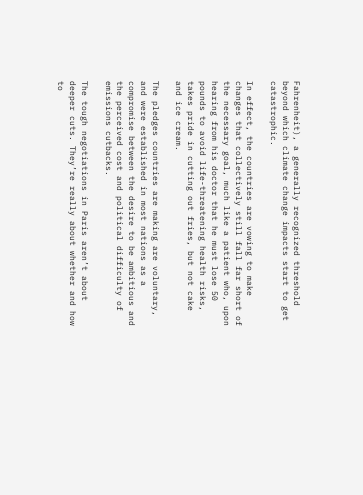Fahrenheit), a generally recognized threshold beyond which climate change impacts start to get catastrophic.

In effect, the countries are vowing to make changes that collectively still fall far short of the necessary goal, much like a patient who, upon hearing from his doctor that he must lose 50 pounds to avoid life-threatening health risks, takes pride in cutting out fries, but not cake and ice cream.

The pledges countries are making are voluntary, and were established in most nations as a compromise between the desire to be ambitious and the perceived cost and political difficulty of emissions cutbacks.

The tough negotiations in Paris aren’t about deeper cuts. They’re really about whether and how to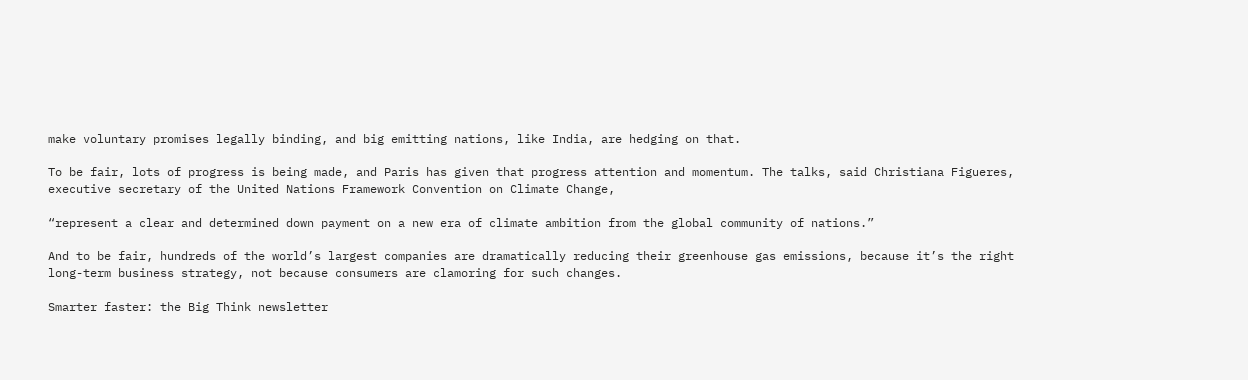make voluntary promises legally binding, and big emitting nations, like India, are hedging on that.

To be fair, lots of progress is being made, and Paris has given that progress attention and momentum. The talks, said Christiana Figueres, executive secretary of the United Nations Framework Convention on Climate Change,

“represent a clear and determined down payment on a new era of climate ambition from the global community of nations.”

And to be fair, hundreds of the world’s largest companies are dramatically reducing their greenhouse gas emissions, because it’s the right long-term business strategy, not because consumers are clamoring for such changes.

Smarter faster: the Big Think newsletter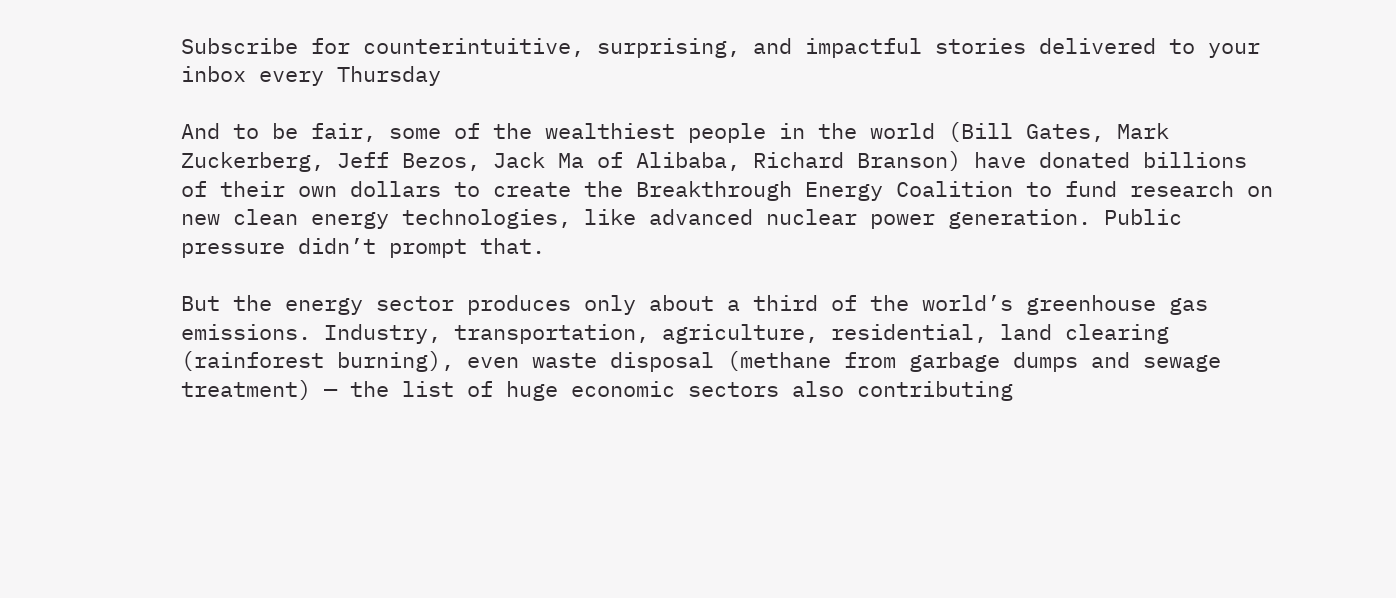Subscribe for counterintuitive, surprising, and impactful stories delivered to your inbox every Thursday

And to be fair, some of the wealthiest people in the world (Bill Gates, Mark Zuckerberg, Jeff Bezos, Jack Ma of Alibaba, Richard Branson) have donated billions of their own dollars to create the Breakthrough Energy Coalition to fund research on new clean energy technologies, like advanced nuclear power generation. Public pressure didn’t prompt that.

But the energy sector produces only about a third of the world’s greenhouse gas emissions. Industry, transportation, agriculture, residential, land clearing (rainforest burning), even waste disposal (methane from garbage dumps and sewage treatment) — the list of huge economic sectors also contributing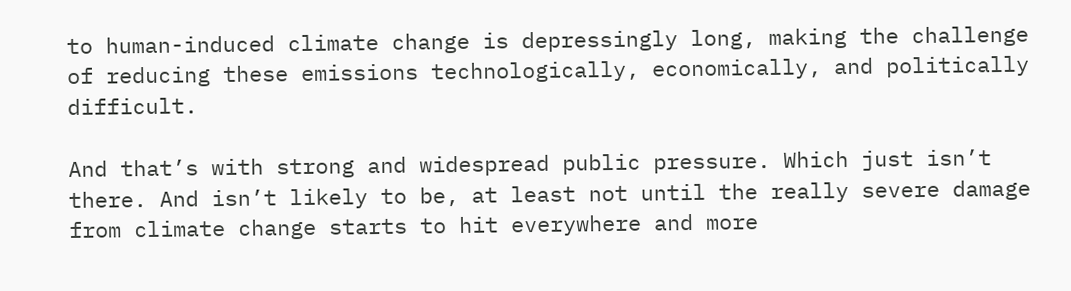to human-induced climate change is depressingly long, making the challenge of reducing these emissions technologically, economically, and politically difficult.

And that’s with strong and widespread public pressure. Which just isn’t there. And isn’t likely to be, at least not until the really severe damage from climate change starts to hit everywhere and more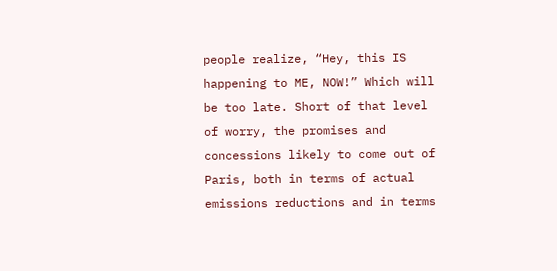people realize, “Hey, this IS happening to ME, NOW!” Which will be too late. Short of that level of worry, the promises and concessions likely to come out of Paris, both in terms of actual emissions reductions and in terms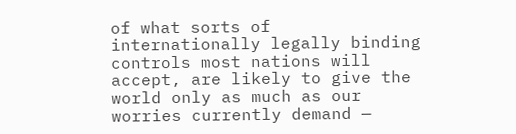of what sorts of internationally legally binding controls most nations will accept, are likely to give the world only as much as our worries currently demand —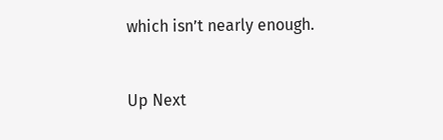which isn’t nearly enough.


Up Next